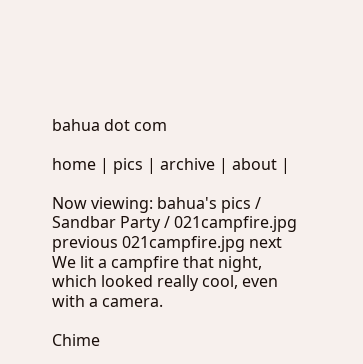bahua dot com

home | pics | archive | about |

Now viewing: bahua's pics / Sandbar Party / 021campfire.jpg
previous 021campfire.jpg next
We lit a campfire that night, which looked really cool, even with a camera.

Chime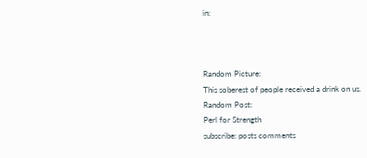in:



Random Picture:
This soberest of people received a drink on us.
Random Post:
Perl for Strength
subscribe: posts comments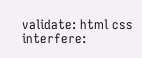validate: html css
interfere: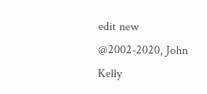edit new
@2002-2020, John Kelly